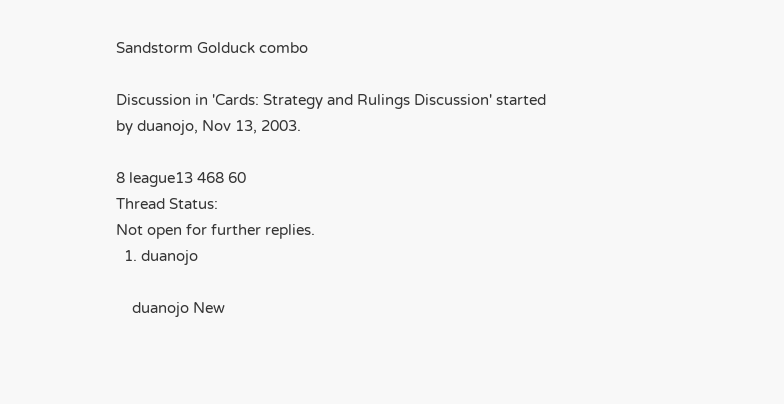Sandstorm Golduck combo

Discussion in 'Cards: Strategy and Rulings Discussion' started by duanojo, Nov 13, 2003.

8 league13 468 60
Thread Status:
Not open for further replies.
  1. duanojo

    duanojo New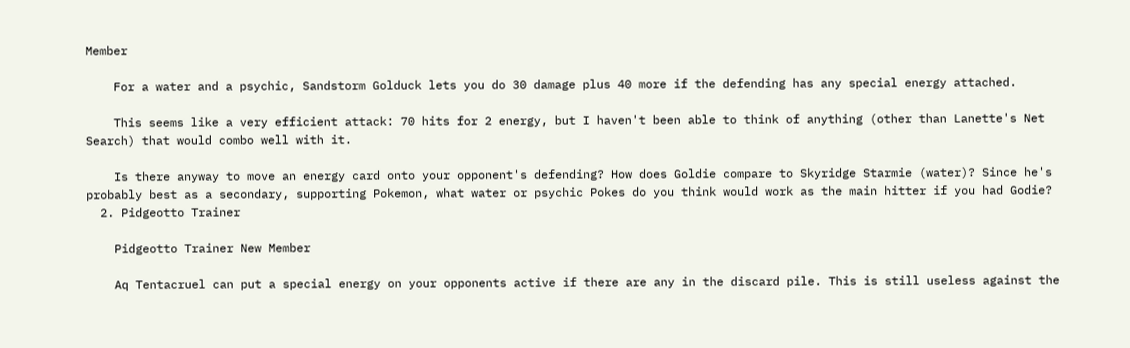Member

    For a water and a psychic, Sandstorm Golduck lets you do 30 damage plus 40 more if the defending has any special energy attached.

    This seems like a very efficient attack: 70 hits for 2 energy, but I haven't been able to think of anything (other than Lanette's Net Search) that would combo well with it.

    Is there anyway to move an energy card onto your opponent's defending? How does Goldie compare to Skyridge Starmie (water)? Since he's probably best as a secondary, supporting Pokemon, what water or psychic Pokes do you think would work as the main hitter if you had Godie?
  2. Pidgeotto Trainer

    Pidgeotto Trainer New Member

    Aq Tentacruel can put a special energy on your opponents active if there are any in the discard pile. This is still useless against the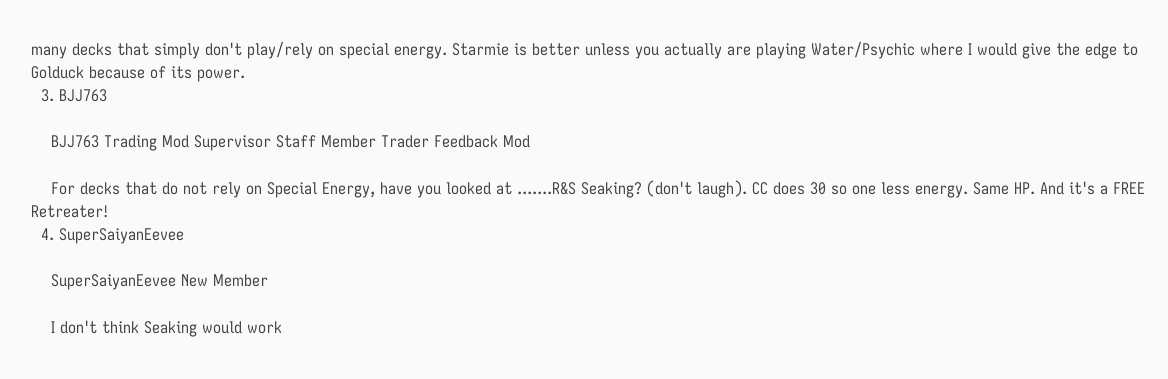many decks that simply don't play/rely on special energy. Starmie is better unless you actually are playing Water/Psychic where I would give the edge to Golduck because of its power.
  3. BJJ763

    BJJ763 Trading Mod Supervisor Staff Member Trader Feedback Mod

    For decks that do not rely on Special Energy, have you looked at .......R&S Seaking? (don't laugh). CC does 30 so one less energy. Same HP. And it's a FREE Retreater!
  4. SuperSaiyanEevee

    SuperSaiyanEevee New Member

    I don't think Seaking would work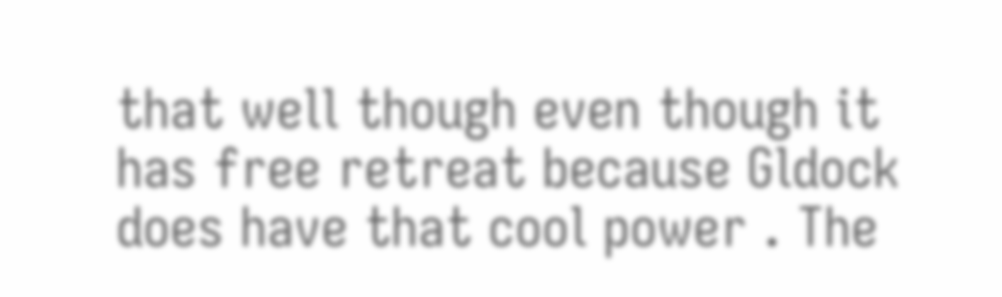that well though even though it has free retreat because Gldock does have that cool power . The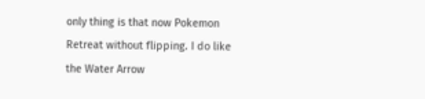only thing is that now Pokemon Retreat without flipping. I do like the Water Arrow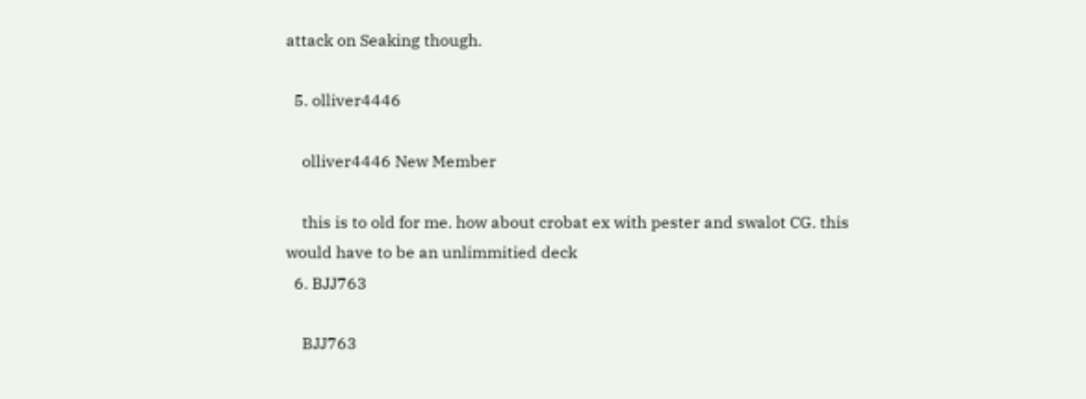attack on Seaking though.

  5. olliver4446

    olliver4446 New Member

    this is to old for me. how about crobat ex with pester and swalot CG. this would have to be an unlimmitied deck
  6. BJJ763

    BJJ763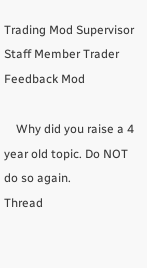Trading Mod Supervisor Staff Member Trader Feedback Mod

    Why did you raise a 4 year old topic. Do NOT do so again.
Thread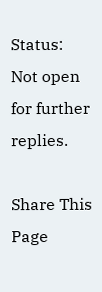Status:
Not open for further replies.

Share This Page